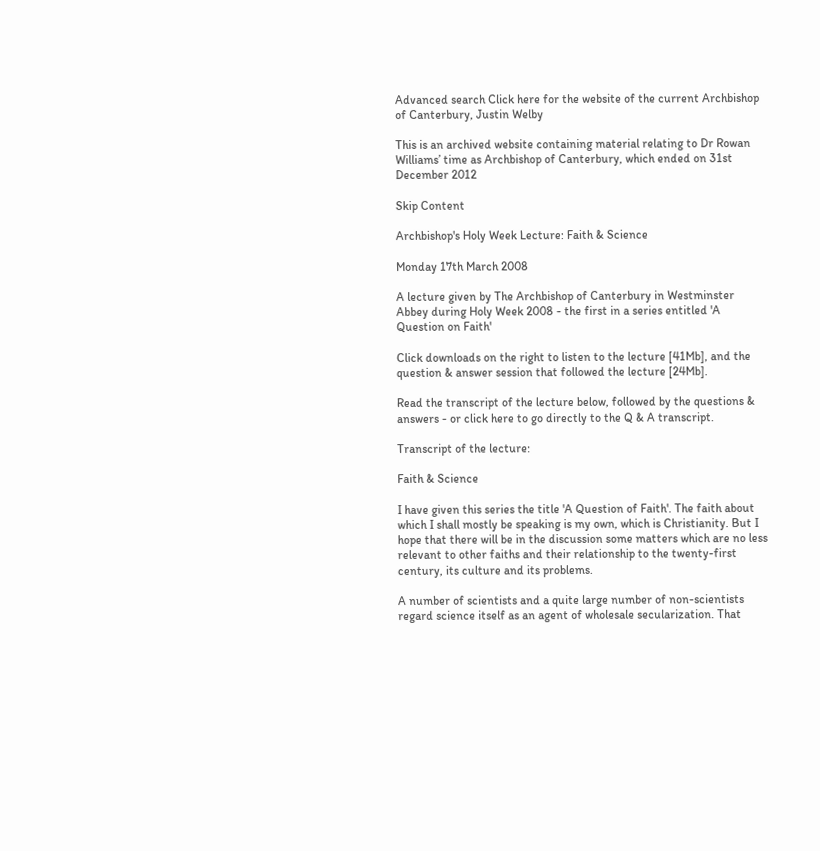Advanced search Click here for the website of the current Archbishop of Canterbury, Justin Welby

This is an archived website containing material relating to Dr Rowan Williams’ time as Archbishop of Canterbury, which ended on 31st December 2012

Skip Content

Archbishop's Holy Week Lecture: Faith & Science

Monday 17th March 2008

A lecture given by The Archbishop of Canterbury in Westminster Abbey during Holy Week 2008 - the first in a series entitled 'A Question on Faith'

Click downloads on the right to listen to the lecture [41Mb], and the question & answer session that followed the lecture [24Mb].

Read the transcript of the lecture below, followed by the questions & answers - or click here to go directly to the Q & A transcript.

Transcript of the lecture:

Faith & Science

I have given this series the title 'A Question of Faith'. The faith about which I shall mostly be speaking is my own, which is Christianity. But I hope that there will be in the discussion some matters which are no less relevant to other faiths and their relationship to the twenty-first century, its culture and its problems.

A number of scientists and a quite large number of non-scientists regard science itself as an agent of wholesale secularization. That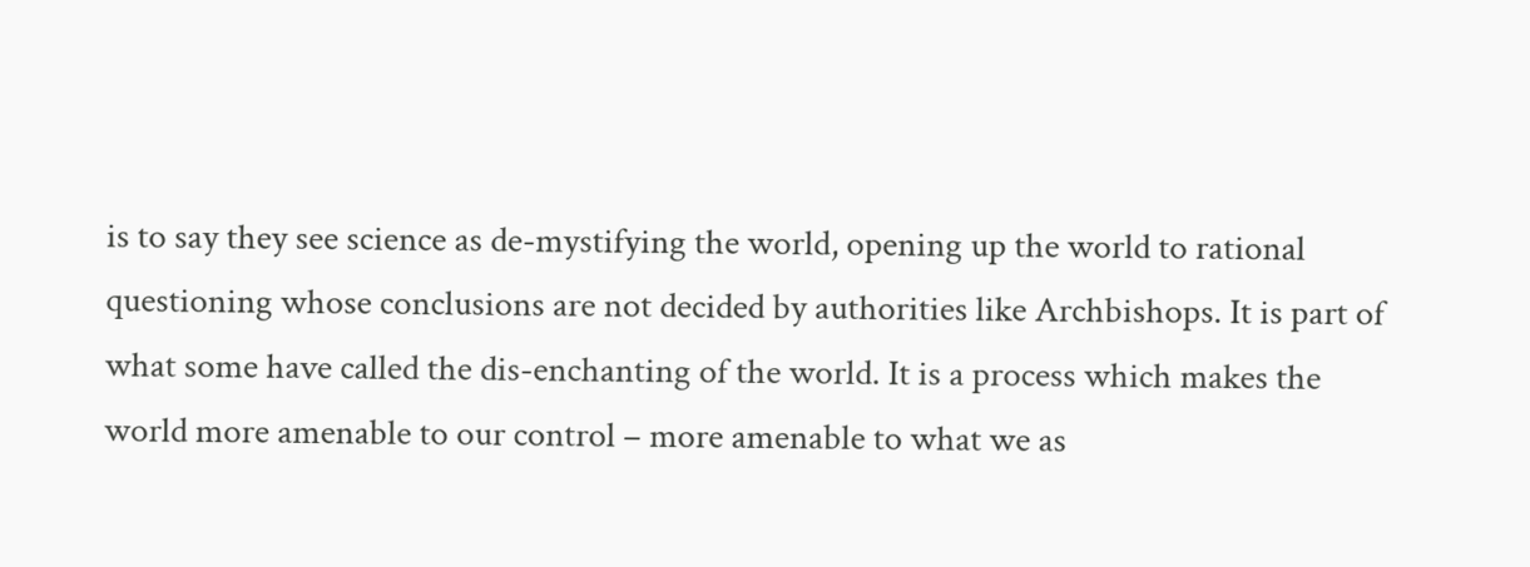is to say they see science as de-mystifying the world, opening up the world to rational questioning whose conclusions are not decided by authorities like Archbishops. It is part of what some have called the dis-enchanting of the world. It is a process which makes the world more amenable to our control – more amenable to what we as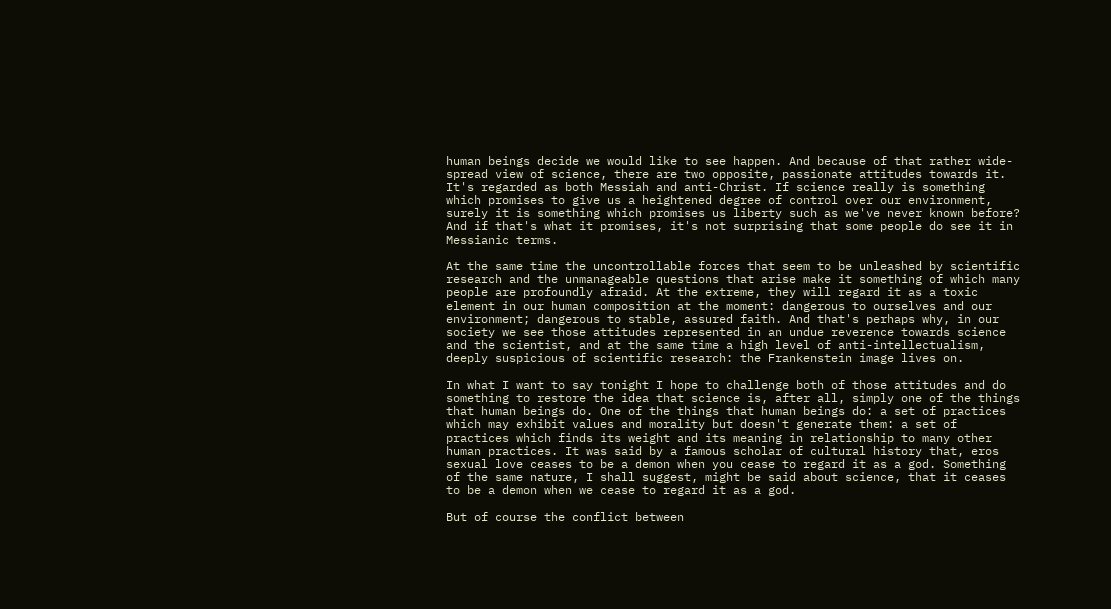human beings decide we would like to see happen. And because of that rather wide-spread view of science, there are two opposite, passionate attitudes towards it. It's regarded as both Messiah and anti-Christ. If science really is something which promises to give us a heightened degree of control over our environment, surely it is something which promises us liberty such as we've never known before? And if that's what it promises, it's not surprising that some people do see it in Messianic terms.

At the same time the uncontrollable forces that seem to be unleashed by scientific research and the unmanageable questions that arise make it something of which many people are profoundly afraid. At the extreme, they will regard it as a toxic element in our human composition at the moment: dangerous to ourselves and our environment; dangerous to stable, assured faith. And that's perhaps why, in our society we see those attitudes represented in an undue reverence towards science and the scientist, and at the same time a high level of anti-intellectualism, deeply suspicious of scientific research: the Frankenstein image lives on.

In what I want to say tonight I hope to challenge both of those attitudes and do something to restore the idea that science is, after all, simply one of the things that human beings do. One of the things that human beings do: a set of practices which may exhibit values and morality but doesn't generate them: a set of practices which finds its weight and its meaning in relationship to many other human practices. It was said by a famous scholar of cultural history that, eros sexual love ceases to be a demon when you cease to regard it as a god. Something of the same nature, I shall suggest, might be said about science, that it ceases to be a demon when we cease to regard it as a god.

But of course the conflict between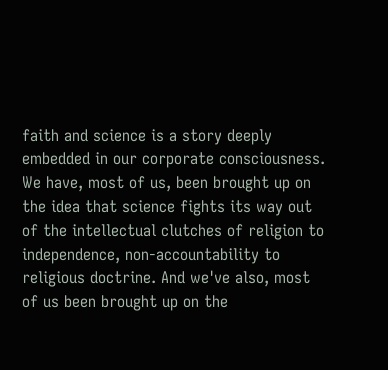faith and science is a story deeply embedded in our corporate consciousness. We have, most of us, been brought up on the idea that science fights its way out of the intellectual clutches of religion to independence, non-accountability to religious doctrine. And we've also, most of us been brought up on the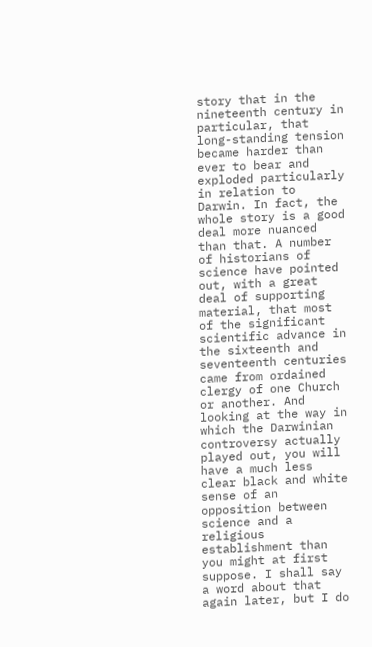story that in the nineteenth century in particular, that long-standing tension became harder than ever to bear and exploded particularly in relation to Darwin. In fact, the whole story is a good deal more nuanced than that. A number of historians of science have pointed out, with a great deal of supporting material, that most of the significant scientific advance in the sixteenth and seventeenth centuries came from ordained clergy of one Church or another. And looking at the way in which the Darwinian controversy actually played out, you will have a much less clear black and white sense of an opposition between science and a religious establishment than you might at first suppose. I shall say a word about that again later, but I do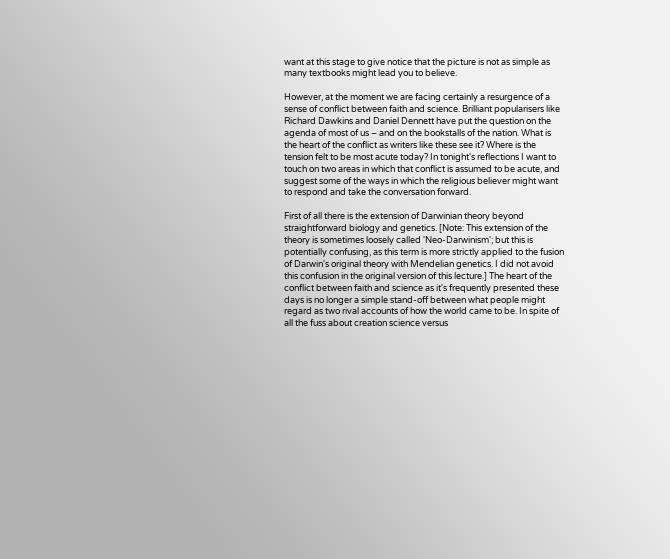want at this stage to give notice that the picture is not as simple as many textbooks might lead you to believe.

However, at the moment we are facing certainly a resurgence of a sense of conflict between faith and science. Brilliant popularisers like Richard Dawkins and Daniel Dennett have put the question on the agenda of most of us – and on the bookstalls of the nation. What is the heart of the conflict as writers like these see it? Where is the tension felt to be most acute today? In tonight's reflections I want to touch on two areas in which that conflict is assumed to be acute, and suggest some of the ways in which the religious believer might want to respond and take the conversation forward.

First of all there is the extension of Darwinian theory beyond straightforward biology and genetics. [Note: This extension of the theory is sometimes loosely called 'Neo-Darwinism'; but this is potentially confusing, as this term is more strictly applied to the fusion of Darwin's original theory with Mendelian genetics. I did not avoid this confusion in the original version of this lecture.] The heart of the conflict between faith and science as it's frequently presented these days is no longer a simple stand-off between what people might regard as two rival accounts of how the world came to be. In spite of all the fuss about creation science versus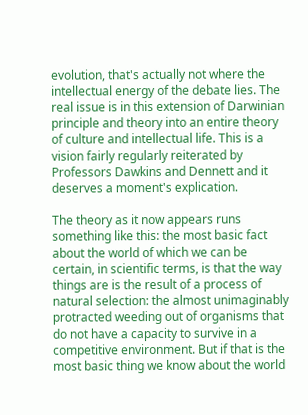evolution, that's actually not where the intellectual energy of the debate lies. The real issue is in this extension of Darwinian principle and theory into an entire theory of culture and intellectual life. This is a vision fairly regularly reiterated by Professors Dawkins and Dennett and it deserves a moment's explication.

The theory as it now appears runs something like this: the most basic fact about the world of which we can be certain, in scientific terms, is that the way things are is the result of a process of natural selection: the almost unimaginably protracted weeding out of organisms that do not have a capacity to survive in a competitive environment. But if that is the most basic thing we know about the world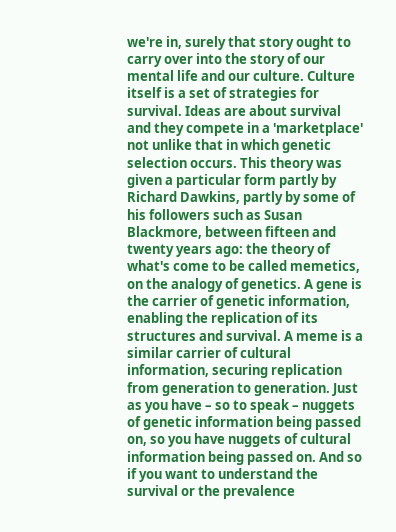we're in, surely that story ought to carry over into the story of our mental life and our culture. Culture itself is a set of strategies for survival. Ideas are about survival and they compete in a 'marketplace' not unlike that in which genetic selection occurs. This theory was given a particular form partly by Richard Dawkins, partly by some of his followers such as Susan Blackmore, between fifteen and twenty years ago: the theory of what's come to be called memetics, on the analogy of genetics. A gene is the carrier of genetic information, enabling the replication of its structures and survival. A meme is a similar carrier of cultural information, securing replication from generation to generation. Just as you have – so to speak – nuggets of genetic information being passed on, so you have nuggets of cultural information being passed on. And so if you want to understand the survival or the prevalence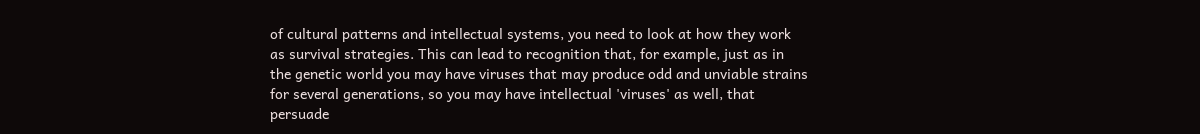of cultural patterns and intellectual systems, you need to look at how they work as survival strategies. This can lead to recognition that, for example, just as in the genetic world you may have viruses that may produce odd and unviable strains for several generations, so you may have intellectual 'viruses' as well, that persuade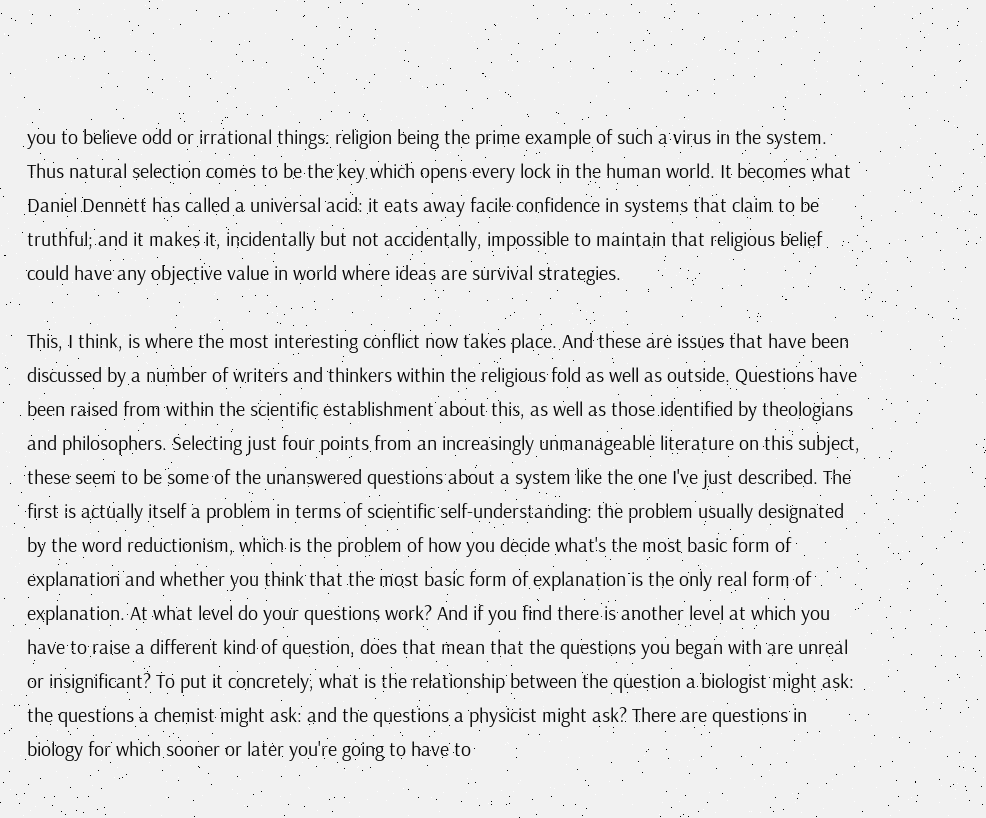you to believe odd or irrational things: religion being the prime example of such a virus in the system. Thus natural selection comes to be the key which opens every lock in the human world. It becomes what Daniel Dennett has called a universal acid: it eats away facile confidence in systems that claim to be truthful; and it makes it, incidentally but not accidentally, impossible to maintain that religious belief could have any objective value in world where ideas are survival strategies.

This, I think, is where the most interesting conflict now takes place. And these are issues that have been discussed by a number of writers and thinkers within the religious fold as well as outside. Questions have been raised from within the scientific establishment about this, as well as those identified by theologians and philosophers. Selecting just four points from an increasingly unmanageable literature on this subject, these seem to be some of the unanswered questions about a system like the one I've just described. The first is actually itself a problem in terms of scientific self-understanding: the problem usually designated by the word reductionism, which is the problem of how you decide what's the most basic form of explanation and whether you think that the most basic form of explanation is the only real form of explanation. At what level do your questions work? And if you find there is another level at which you have to raise a different kind of question, does that mean that the questions you began with are unreal or insignificant? To put it concretely, what is the relationship between the question a biologist might ask: the questions a chemist might ask: and the questions a physicist might ask? There are questions in biology for which sooner or later you're going to have to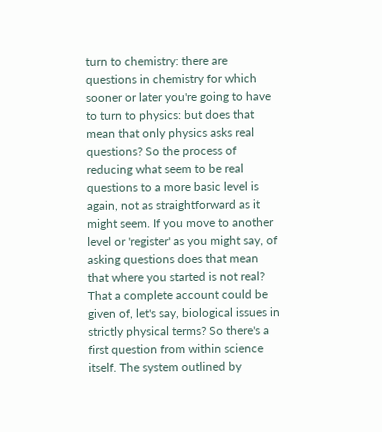turn to chemistry: there are questions in chemistry for which sooner or later you're going to have to turn to physics: but does that mean that only physics asks real questions? So the process of reducing what seem to be real questions to a more basic level is again, not as straightforward as it might seem. If you move to another level or 'register' as you might say, of asking questions does that mean that where you started is not real? That a complete account could be given of, let's say, biological issues in strictly physical terms? So there's a first question from within science itself. The system outlined by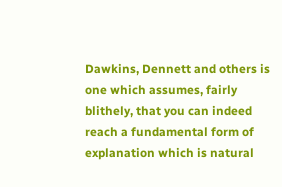Dawkins, Dennett and others is one which assumes, fairly blithely, that you can indeed reach a fundamental form of explanation which is natural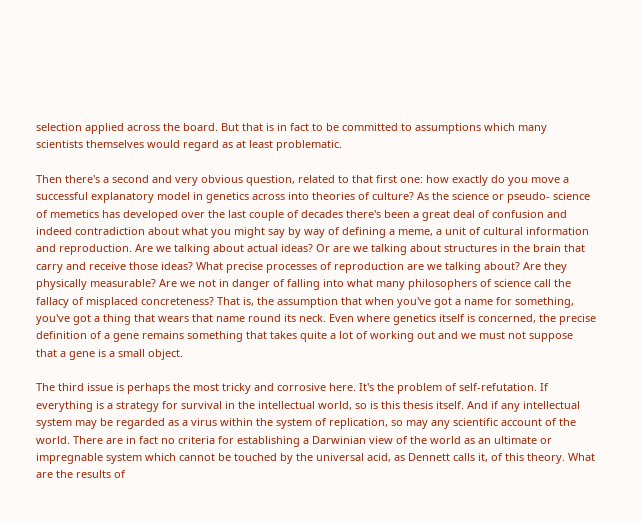selection applied across the board. But that is in fact to be committed to assumptions which many scientists themselves would regard as at least problematic.

Then there's a second and very obvious question, related to that first one: how exactly do you move a successful explanatory model in genetics across into theories of culture? As the science or pseudo- science of memetics has developed over the last couple of decades there's been a great deal of confusion and indeed contradiction about what you might say by way of defining a meme, a unit of cultural information and reproduction. Are we talking about actual ideas? Or are we talking about structures in the brain that carry and receive those ideas? What precise processes of reproduction are we talking about? Are they physically measurable? Are we not in danger of falling into what many philosophers of science call the fallacy of misplaced concreteness? That is, the assumption that when you've got a name for something, you've got a thing that wears that name round its neck. Even where genetics itself is concerned, the precise definition of a gene remains something that takes quite a lot of working out and we must not suppose that a gene is a small object.

The third issue is perhaps the most tricky and corrosive here. It's the problem of self-refutation. If everything is a strategy for survival in the intellectual world, so is this thesis itself. And if any intellectual system may be regarded as a virus within the system of replication, so may any scientific account of the world. There are in fact no criteria for establishing a Darwinian view of the world as an ultimate or impregnable system which cannot be touched by the universal acid, as Dennett calls it, of this theory. What are the results of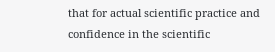that for actual scientific practice and confidence in the scientific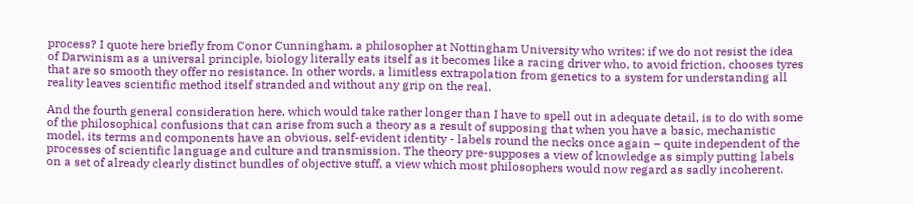process? I quote here briefly from Conor Cunningham, a philosopher at Nottingham University who writes: if we do not resist the idea of Darwinism as a universal principle, biology literally eats itself as it becomes like a racing driver who, to avoid friction, chooses tyres that are so smooth they offer no resistance. In other words, a limitless extrapolation from genetics to a system for understanding all reality leaves scientific method itself stranded and without any grip on the real.

And the fourth general consideration here, which would take rather longer than I have to spell out in adequate detail, is to do with some of the philosophical confusions that can arise from such a theory as a result of supposing that when you have a basic, mechanistic model, its terms and components have an obvious, self-evident identity - labels round the necks once again – quite independent of the processes of scientific language and culture and transmission. The theory pre-supposes a view of knowledge as simply putting labels on a set of already clearly distinct bundles of objective stuff, a view which most philosophers would now regard as sadly incoherent.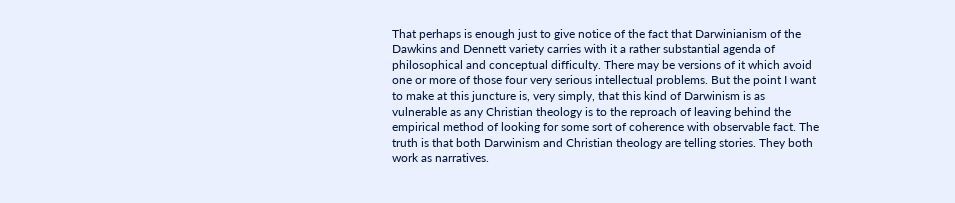That perhaps is enough just to give notice of the fact that Darwinianism of the Dawkins and Dennett variety carries with it a rather substantial agenda of philosophical and conceptual difficulty. There may be versions of it which avoid one or more of those four very serious intellectual problems. But the point I want to make at this juncture is, very simply, that this kind of Darwinism is as vulnerable as any Christian theology is to the reproach of leaving behind the empirical method of looking for some sort of coherence with observable fact. The truth is that both Darwinism and Christian theology are telling stories. They both work as narratives.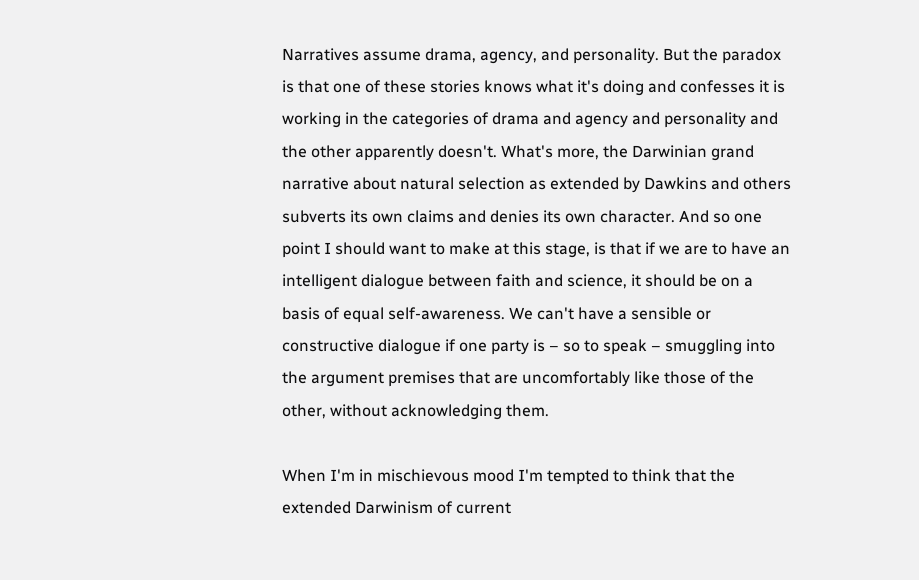Narratives assume drama, agency, and personality. But the paradox is that one of these stories knows what it's doing and confesses it is working in the categories of drama and agency and personality and the other apparently doesn't. What's more, the Darwinian grand narrative about natural selection as extended by Dawkins and others subverts its own claims and denies its own character. And so one point I should want to make at this stage, is that if we are to have an intelligent dialogue between faith and science, it should be on a basis of equal self-awareness. We can't have a sensible or constructive dialogue if one party is – so to speak – smuggling into the argument premises that are uncomfortably like those of the other, without acknowledging them.

When I'm in mischievous mood I'm tempted to think that the extended Darwinism of current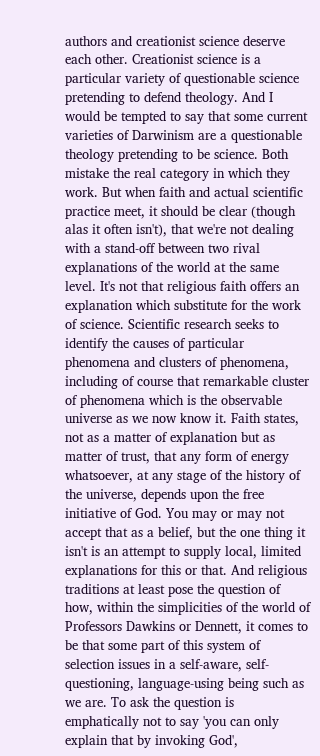authors and creationist science deserve each other. Creationist science is a particular variety of questionable science pretending to defend theology. And I would be tempted to say that some current varieties of Darwinism are a questionable theology pretending to be science. Both mistake the real category in which they work. But when faith and actual scientific practice meet, it should be clear (though alas it often isn't), that we're not dealing with a stand-off between two rival explanations of the world at the same level. It's not that religious faith offers an explanation which substitute for the work of science. Scientific research seeks to identify the causes of particular phenomena and clusters of phenomena, including of course that remarkable cluster of phenomena which is the observable universe as we now know it. Faith states, not as a matter of explanation but as matter of trust, that any form of energy whatsoever, at any stage of the history of the universe, depends upon the free initiative of God. You may or may not accept that as a belief, but the one thing it isn't is an attempt to supply local, limited explanations for this or that. And religious traditions at least pose the question of how, within the simplicities of the world of Professors Dawkins or Dennett, it comes to be that some part of this system of selection issues in a self-aware, self-questioning, language-using being such as we are. To ask the question is emphatically not to say 'you can only explain that by invoking God',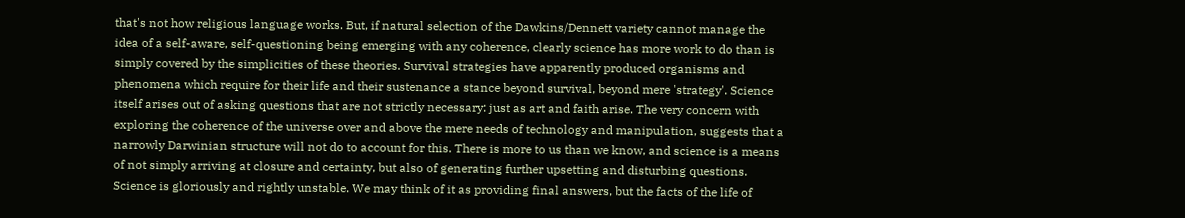that's not how religious language works. But, if natural selection of the Dawkins/Dennett variety cannot manage the idea of a self-aware, self-questioning being emerging with any coherence, clearly science has more work to do than is simply covered by the simplicities of these theories. Survival strategies have apparently produced organisms and phenomena which require for their life and their sustenance a stance beyond survival, beyond mere 'strategy'. Science itself arises out of asking questions that are not strictly necessary: just as art and faith arise. The very concern with exploring the coherence of the universe over and above the mere needs of technology and manipulation, suggests that a narrowly Darwinian structure will not do to account for this. There is more to us than we know, and science is a means of not simply arriving at closure and certainty, but also of generating further upsetting and disturbing questions. Science is gloriously and rightly unstable. We may think of it as providing final answers, but the facts of the life of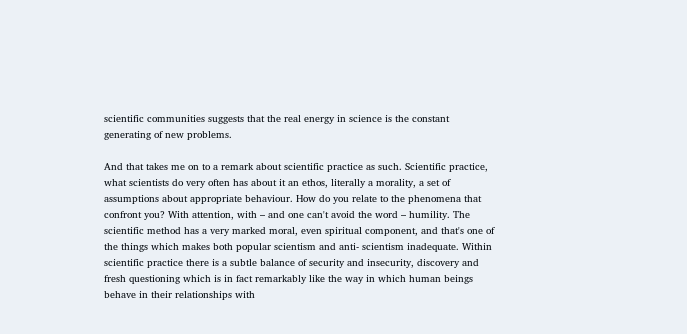scientific communities suggests that the real energy in science is the constant generating of new problems.

And that takes me on to a remark about scientific practice as such. Scientific practice, what scientists do very often has about it an ethos, literally a morality, a set of assumptions about appropriate behaviour. How do you relate to the phenomena that confront you? With attention, with – and one can't avoid the word – humility. The scientific method has a very marked moral, even spiritual component, and that's one of the things which makes both popular scientism and anti- scientism inadequate. Within scientific practice there is a subtle balance of security and insecurity, discovery and fresh questioning which is in fact remarkably like the way in which human beings behave in their relationships with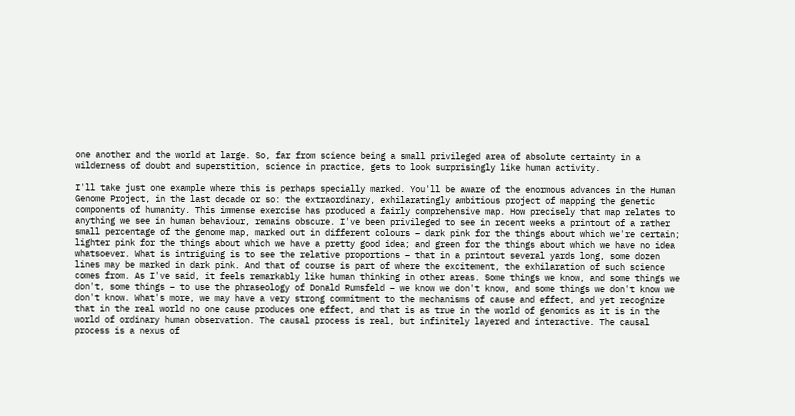one another and the world at large. So, far from science being a small privileged area of absolute certainty in a wilderness of doubt and superstition, science in practice, gets to look surprisingly like human activity.

I'll take just one example where this is perhaps specially marked. You'll be aware of the enormous advances in the Human Genome Project, in the last decade or so: the extraordinary, exhilaratingly ambitious project of mapping the genetic components of humanity. This immense exercise has produced a fairly comprehensive map. How precisely that map relates to anything we see in human behaviour, remains obscure. I've been privileged to see in recent weeks a printout of a rather small percentage of the genome map, marked out in different colours – dark pink for the things about which we're certain; lighter pink for the things about which we have a pretty good idea; and green for the things about which we have no idea whatsoever. What is intriguing is to see the relative proportions – that in a printout several yards long, some dozen lines may be marked in dark pink. And that of course is part of where the excitement, the exhilaration of such science comes from. As I've said, it feels remarkably like human thinking in other areas. Some things we know, and some things we don't, some things – to use the phraseology of Donald Rumsfeld – we know we don't know, and some things we don't know we don't know. What's more, we may have a very strong commitment to the mechanisms of cause and effect, and yet recognize that in the real world no one cause produces one effect, and that is as true in the world of genomics as it is in the world of ordinary human observation. The causal process is real, but infinitely layered and interactive. The causal process is a nexus of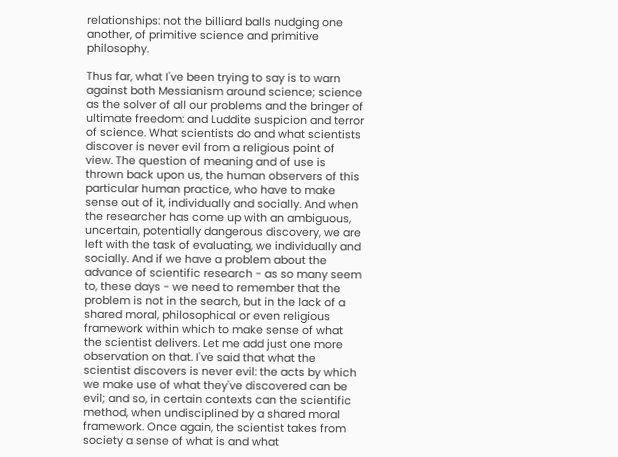relationships: not the billiard balls nudging one another, of primitive science and primitive philosophy.

Thus far, what I've been trying to say is to warn against both Messianism around science; science as the solver of all our problems and the bringer of ultimate freedom: and Luddite suspicion and terror of science. What scientists do and what scientists discover is never evil from a religious point of view. The question of meaning and of use is thrown back upon us, the human observers of this particular human practice, who have to make sense out of it, individually and socially. And when the researcher has come up with an ambiguous, uncertain, potentially dangerous discovery, we are left with the task of evaluating, we individually and socially. And if we have a problem about the advance of scientific research - as so many seem to, these days - we need to remember that the problem is not in the search, but in the lack of a shared moral, philosophical or even religious framework within which to make sense of what the scientist delivers. Let me add just one more observation on that. I've said that what the scientist discovers is never evil: the acts by which we make use of what they've discovered can be evil; and so, in certain contexts can the scientific method, when undisciplined by a shared moral framework. Once again, the scientist takes from society a sense of what is and what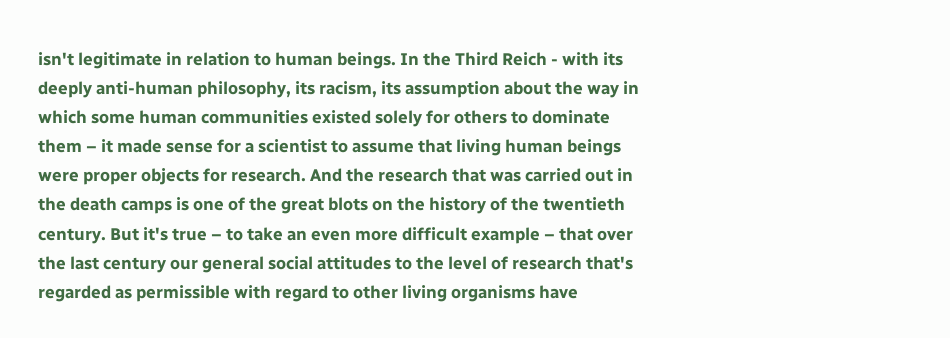isn't legitimate in relation to human beings. In the Third Reich - with its deeply anti-human philosophy, its racism, its assumption about the way in which some human communities existed solely for others to dominate them – it made sense for a scientist to assume that living human beings were proper objects for research. And the research that was carried out in the death camps is one of the great blots on the history of the twentieth century. But it's true – to take an even more difficult example – that over the last century our general social attitudes to the level of research that's regarded as permissible with regard to other living organisms have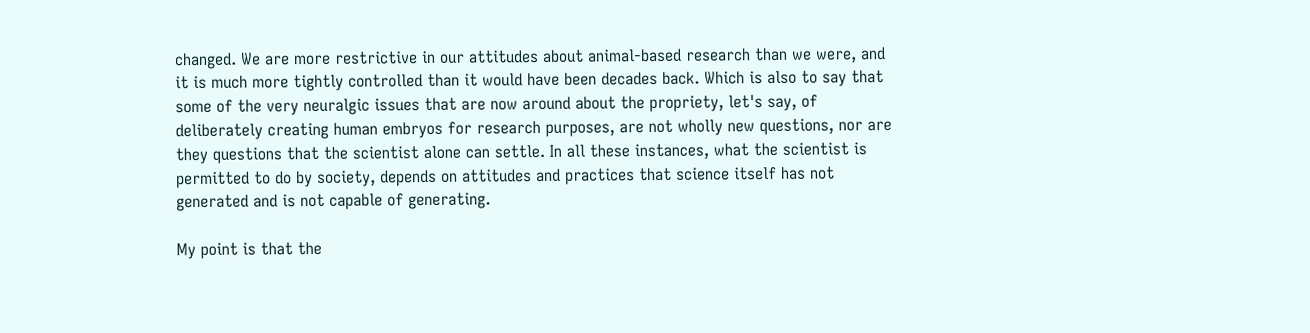changed. We are more restrictive in our attitudes about animal-based research than we were, and it is much more tightly controlled than it would have been decades back. Which is also to say that some of the very neuralgic issues that are now around about the propriety, let's say, of deliberately creating human embryos for research purposes, are not wholly new questions, nor are they questions that the scientist alone can settle. In all these instances, what the scientist is permitted to do by society, depends on attitudes and practices that science itself has not generated and is not capable of generating.

My point is that the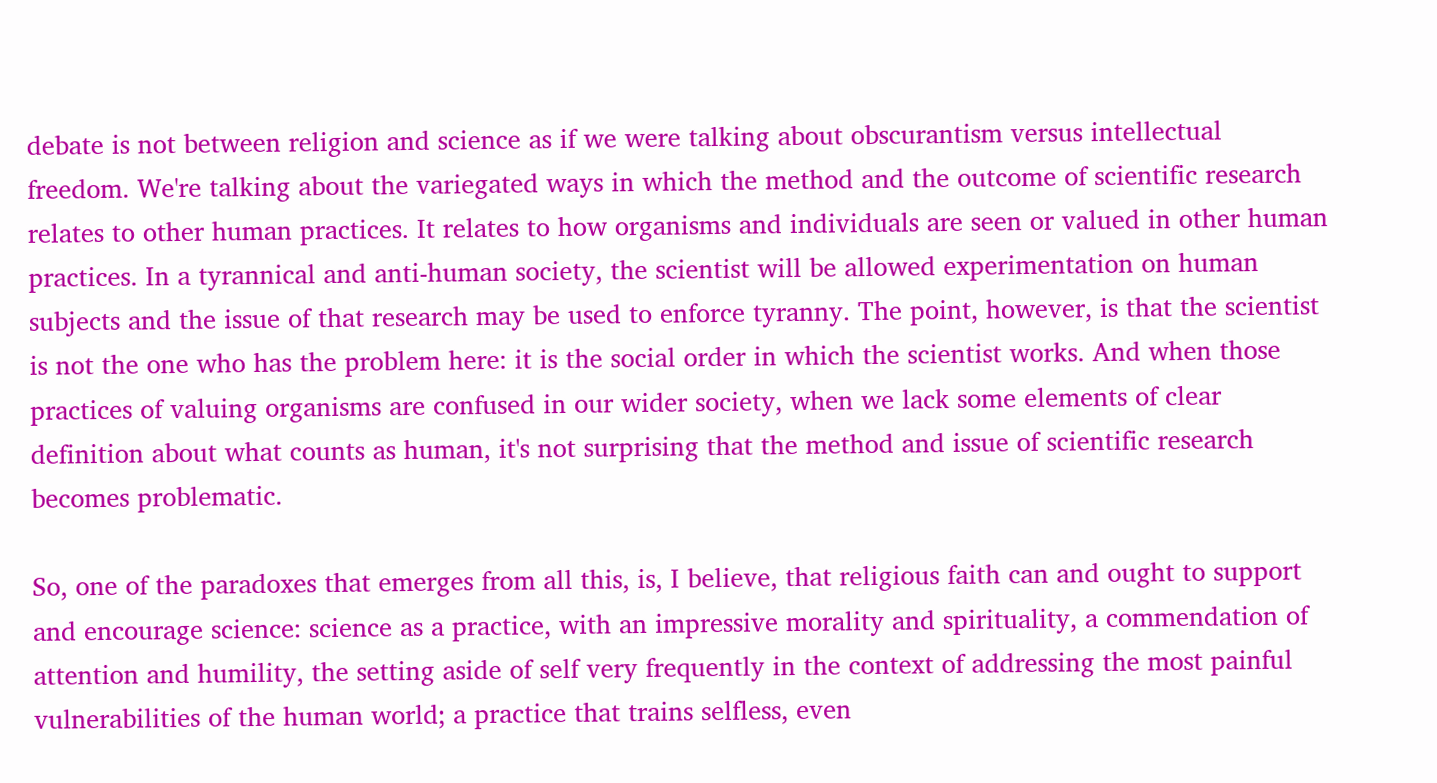debate is not between religion and science as if we were talking about obscurantism versus intellectual freedom. We're talking about the variegated ways in which the method and the outcome of scientific research relates to other human practices. It relates to how organisms and individuals are seen or valued in other human practices. In a tyrannical and anti-human society, the scientist will be allowed experimentation on human subjects and the issue of that research may be used to enforce tyranny. The point, however, is that the scientist is not the one who has the problem here: it is the social order in which the scientist works. And when those practices of valuing organisms are confused in our wider society, when we lack some elements of clear definition about what counts as human, it's not surprising that the method and issue of scientific research becomes problematic.

So, one of the paradoxes that emerges from all this, is, I believe, that religious faith can and ought to support and encourage science: science as a practice, with an impressive morality and spirituality, a commendation of attention and humility, the setting aside of self very frequently in the context of addressing the most painful vulnerabilities of the human world; a practice that trains selfless, even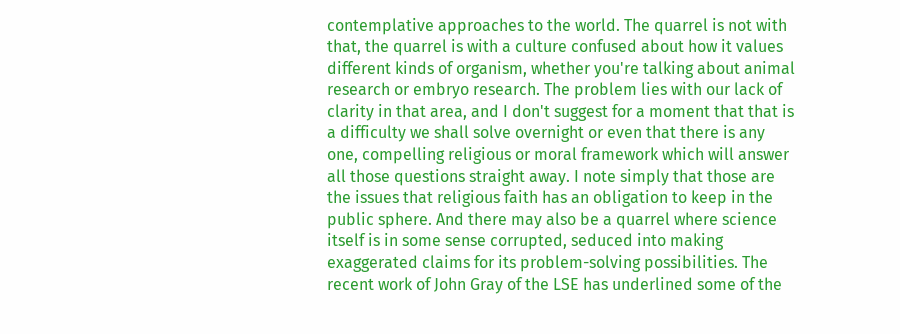contemplative approaches to the world. The quarrel is not with that, the quarrel is with a culture confused about how it values different kinds of organism, whether you're talking about animal research or embryo research. The problem lies with our lack of clarity in that area, and I don't suggest for a moment that that is a difficulty we shall solve overnight or even that there is any one, compelling religious or moral framework which will answer all those questions straight away. I note simply that those are the issues that religious faith has an obligation to keep in the public sphere. And there may also be a quarrel where science itself is in some sense corrupted, seduced into making exaggerated claims for its problem-solving possibilities. The recent work of John Gray of the LSE has underlined some of the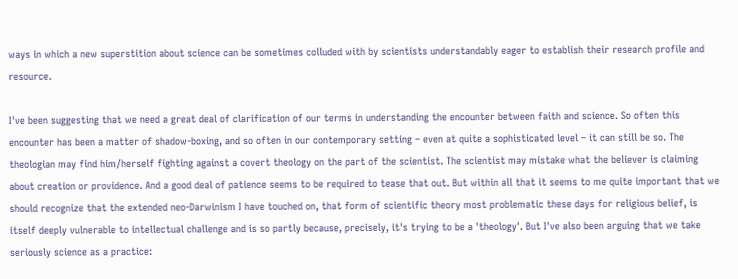ways in which a new superstition about science can be sometimes colluded with by scientists understandably eager to establish their research profile and resource.

I've been suggesting that we need a great deal of clarification of our terms in understanding the encounter between faith and science. So often this encounter has been a matter of shadow-boxing, and so often in our contemporary setting – even at quite a sophisticated level – it can still be so. The theologian may find him/herself fighting against a covert theology on the part of the scientist. The scientist may mistake what the believer is claiming about creation or providence. And a good deal of patience seems to be required to tease that out. But within all that it seems to me quite important that we should recognize that the extended neo-Darwinism I have touched on, that form of scientific theory most problematic these days for religious belief, is itself deeply vulnerable to intellectual challenge and is so partly because, precisely, it's trying to be a 'theology'. But I've also been arguing that we take seriously science as a practice: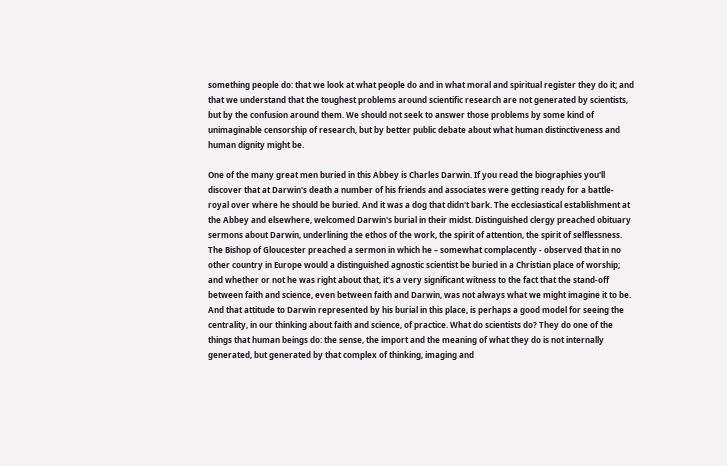something people do: that we look at what people do and in what moral and spiritual register they do it; and that we understand that the toughest problems around scientific research are not generated by scientists, but by the confusion around them. We should not seek to answer those problems by some kind of unimaginable censorship of research, but by better public debate about what human distinctiveness and human dignity might be.

One of the many great men buried in this Abbey is Charles Darwin. If you read the biographies you'll discover that at Darwin's death a number of his friends and associates were getting ready for a battle-royal over where he should be buried. And it was a dog that didn't bark. The ecclesiastical establishment at the Abbey and elsewhere, welcomed Darwin's burial in their midst. Distinguished clergy preached obituary sermons about Darwin, underlining the ethos of the work, the spirit of attention, the spirit of selflessness. The Bishop of Gloucester preached a sermon in which he – somewhat complacently - observed that in no other country in Europe would a distinguished agnostic scientist be buried in a Christian place of worship; and whether or not he was right about that, it's a very significant witness to the fact that the stand-off between faith and science, even between faith and Darwin, was not always what we might imagine it to be. And that attitude to Darwin represented by his burial in this place, is perhaps a good model for seeing the centrality, in our thinking about faith and science, of practice. What do scientists do? They do one of the things that human beings do: the sense, the import and the meaning of what they do is not internally generated, but generated by that complex of thinking, imaging and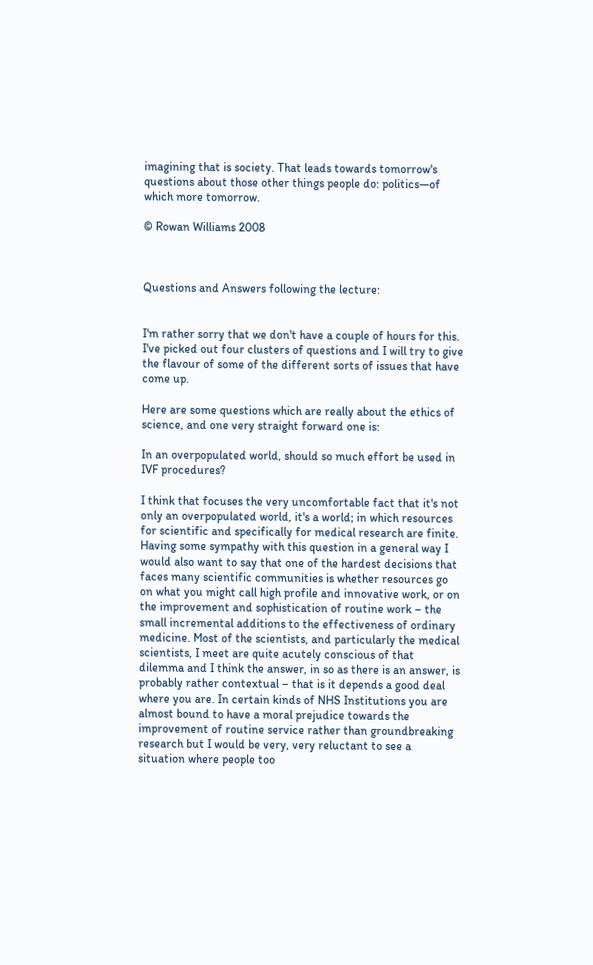imagining that is society. That leads towards tomorrow's questions about those other things people do: politics—of which more tomorrow.

© Rowan Williams 2008



Questions and Answers following the lecture:


I'm rather sorry that we don't have a couple of hours for this. I've picked out four clusters of questions and I will try to give the flavour of some of the different sorts of issues that have come up.

Here are some questions which are really about the ethics of science, and one very straight forward one is:

In an overpopulated world, should so much effort be used in IVF procedures?

I think that focuses the very uncomfortable fact that it's not only an overpopulated world, it's a world; in which resources for scientific and specifically for medical research are finite. Having some sympathy with this question in a general way I would also want to say that one of the hardest decisions that faces many scientific communities is whether resources go on what you might call high profile and innovative work, or on the improvement and sophistication of routine work – the small incremental additions to the effectiveness of ordinary medicine. Most of the scientists, and particularly the medical scientists, I meet are quite acutely conscious of that dilemma and I think the answer, in so as there is an answer, is probably rather contextual – that is it depends a good deal where you are. In certain kinds of NHS Institutions you are almost bound to have a moral prejudice towards the improvement of routine service rather than groundbreaking research but I would be very, very reluctant to see a situation where people too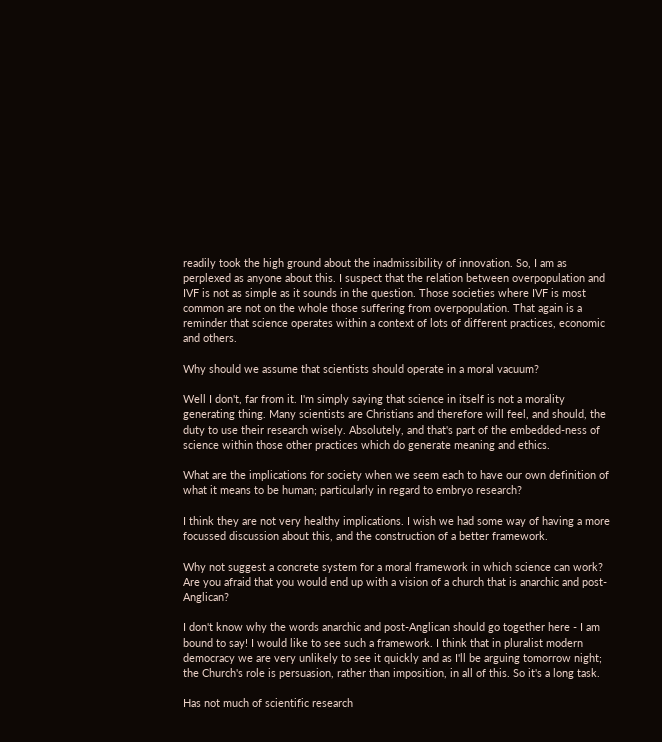readily took the high ground about the inadmissibility of innovation. So, I am as perplexed as anyone about this. I suspect that the relation between overpopulation and IVF is not as simple as it sounds in the question. Those societies where IVF is most common are not on the whole those suffering from overpopulation. That again is a reminder that science operates within a context of lots of different practices, economic and others.

Why should we assume that scientists should operate in a moral vacuum?

Well I don't, far from it. I'm simply saying that science in itself is not a morality generating thing. Many scientists are Christians and therefore will feel, and should, the duty to use their research wisely. Absolutely, and that's part of the embedded-ness of science within those other practices which do generate meaning and ethics.

What are the implications for society when we seem each to have our own definition of what it means to be human; particularly in regard to embryo research?

I think they are not very healthy implications. I wish we had some way of having a more focussed discussion about this, and the construction of a better framework.

Why not suggest a concrete system for a moral framework in which science can work? Are you afraid that you would end up with a vision of a church that is anarchic and post-Anglican?

I don't know why the words anarchic and post-Anglican should go together here - I am bound to say! I would like to see such a framework. I think that in pluralist modern democracy we are very unlikely to see it quickly and as I'll be arguing tomorrow night; the Church's role is persuasion, rather than imposition, in all of this. So it's a long task.

Has not much of scientific research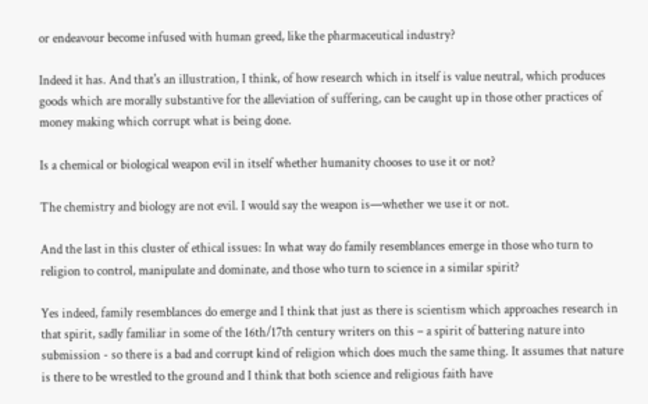or endeavour become infused with human greed, like the pharmaceutical industry?

Indeed it has. And that's an illustration, I think, of how research which in itself is value neutral, which produces goods which are morally substantive for the alleviation of suffering, can be caught up in those other practices of money making which corrupt what is being done.

Is a chemical or biological weapon evil in itself whether humanity chooses to use it or not?

The chemistry and biology are not evil. I would say the weapon is—whether we use it or not.

And the last in this cluster of ethical issues: In what way do family resemblances emerge in those who turn to religion to control, manipulate and dominate, and those who turn to science in a similar spirit?

Yes indeed, family resemblances do emerge and I think that just as there is scientism which approaches research in that spirit, sadly familiar in some of the 16th/17th century writers on this – a spirit of battering nature into submission - so there is a bad and corrupt kind of religion which does much the same thing. It assumes that nature is there to be wrestled to the ground and I think that both science and religious faith have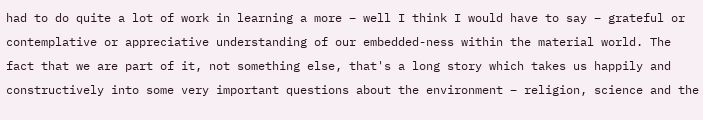had to do quite a lot of work in learning a more – well I think I would have to say – grateful or contemplative or appreciative understanding of our embedded-ness within the material world. The fact that we are part of it, not something else, that's a long story which takes us happily and constructively into some very important questions about the environment – religion, science and the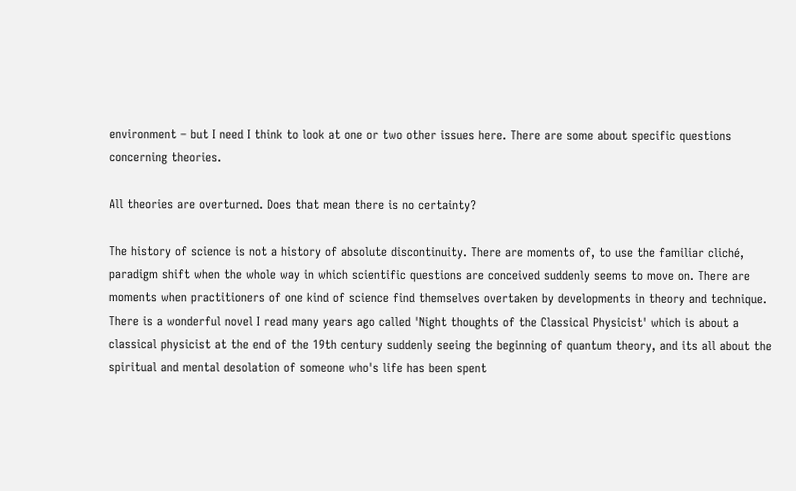environment – but I need I think to look at one or two other issues here. There are some about specific questions concerning theories.

All theories are overturned. Does that mean there is no certainty?

The history of science is not a history of absolute discontinuity. There are moments of, to use the familiar cliché, paradigm shift when the whole way in which scientific questions are conceived suddenly seems to move on. There are moments when practitioners of one kind of science find themselves overtaken by developments in theory and technique. There is a wonderful novel I read many years ago called 'Night thoughts of the Classical Physicist' which is about a classical physicist at the end of the 19th century suddenly seeing the beginning of quantum theory, and its all about the spiritual and mental desolation of someone who's life has been spent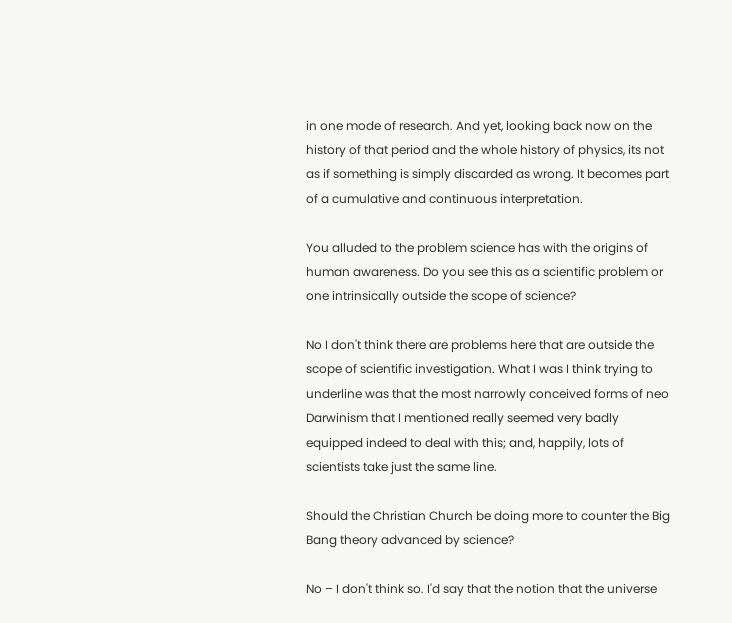in one mode of research. And yet, looking back now on the history of that period and the whole history of physics, its not as if something is simply discarded as wrong. It becomes part of a cumulative and continuous interpretation.

You alluded to the problem science has with the origins of human awareness. Do you see this as a scientific problem or one intrinsically outside the scope of science?

No I don't think there are problems here that are outside the scope of scientific investigation. What I was I think trying to underline was that the most narrowly conceived forms of neo Darwinism that I mentioned really seemed very badly equipped indeed to deal with this; and, happily, lots of scientists take just the same line.

Should the Christian Church be doing more to counter the Big Bang theory advanced by science?

No – I don't think so. I'd say that the notion that the universe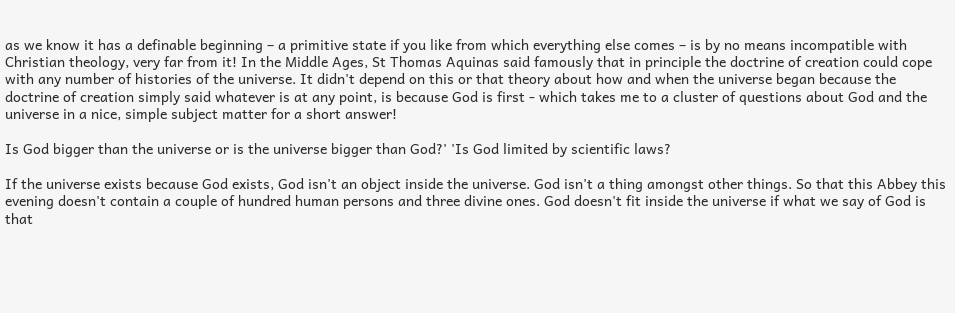as we know it has a definable beginning – a primitive state if you like from which everything else comes – is by no means incompatible with Christian theology, very far from it! In the Middle Ages, St Thomas Aquinas said famously that in principle the doctrine of creation could cope with any number of histories of the universe. It didn't depend on this or that theory about how and when the universe began because the doctrine of creation simply said whatever is at any point, is because God is first - which takes me to a cluster of questions about God and the universe in a nice, simple subject matter for a short answer!

Is God bigger than the universe or is the universe bigger than God?' 'Is God limited by scientific laws?

If the universe exists because God exists, God isn't an object inside the universe. God isn't a thing amongst other things. So that this Abbey this evening doesn't contain a couple of hundred human persons and three divine ones. God doesn't fit inside the universe if what we say of God is that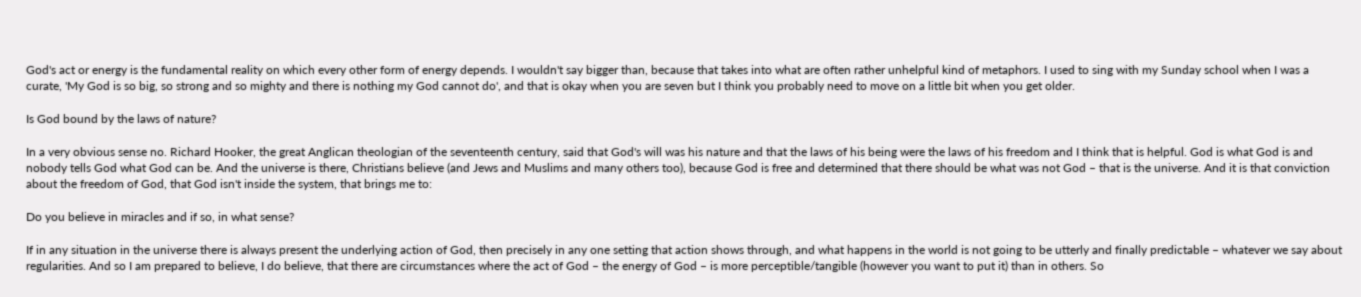God's act or energy is the fundamental reality on which every other form of energy depends. I wouldn't say bigger than, because that takes into what are often rather unhelpful kind of metaphors. I used to sing with my Sunday school when I was a curate, 'My God is so big, so strong and so mighty and there is nothing my God cannot do', and that is okay when you are seven but I think you probably need to move on a little bit when you get older.

Is God bound by the laws of nature?

In a very obvious sense no. Richard Hooker, the great Anglican theologian of the seventeenth century, said that God's will was his nature and that the laws of his being were the laws of his freedom and I think that is helpful. God is what God is and nobody tells God what God can be. And the universe is there, Christians believe (and Jews and Muslims and many others too), because God is free and determined that there should be what was not God – that is the universe. And it is that conviction about the freedom of God, that God isn't inside the system, that brings me to:

Do you believe in miracles and if so, in what sense?

If in any situation in the universe there is always present the underlying action of God, then precisely in any one setting that action shows through, and what happens in the world is not going to be utterly and finally predictable – whatever we say about regularities. And so I am prepared to believe, I do believe, that there are circumstances where the act of God – the energy of God – is more perceptible/tangible (however you want to put it) than in others. So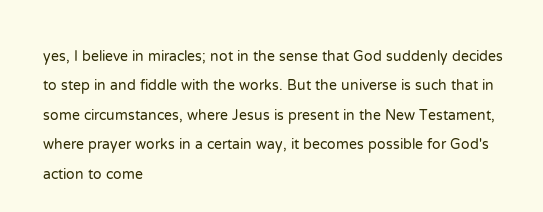yes, I believe in miracles; not in the sense that God suddenly decides to step in and fiddle with the works. But the universe is such that in some circumstances, where Jesus is present in the New Testament, where prayer works in a certain way, it becomes possible for God's action to come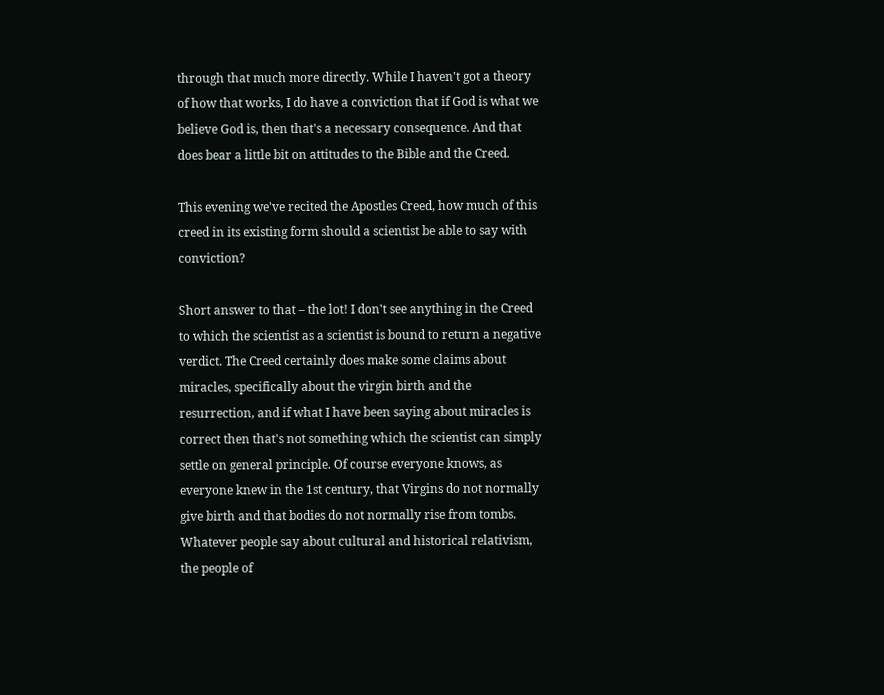through that much more directly. While I haven't got a theory of how that works, I do have a conviction that if God is what we believe God is, then that's a necessary consequence. And that does bear a little bit on attitudes to the Bible and the Creed.

This evening we've recited the Apostles Creed, how much of this creed in its existing form should a scientist be able to say with conviction?

Short answer to that – the lot! I don't see anything in the Creed to which the scientist as a scientist is bound to return a negative verdict. The Creed certainly does make some claims about miracles, specifically about the virgin birth and the resurrection, and if what I have been saying about miracles is correct then that's not something which the scientist can simply settle on general principle. Of course everyone knows, as everyone knew in the 1st century, that Virgins do not normally give birth and that bodies do not normally rise from tombs. Whatever people say about cultural and historical relativism, the people of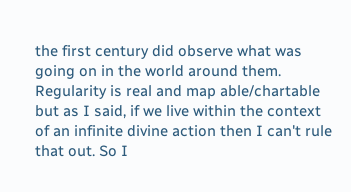the first century did observe what was going on in the world around them. Regularity is real and map able/chartable but as I said, if we live within the context of an infinite divine action then I can't rule that out. So I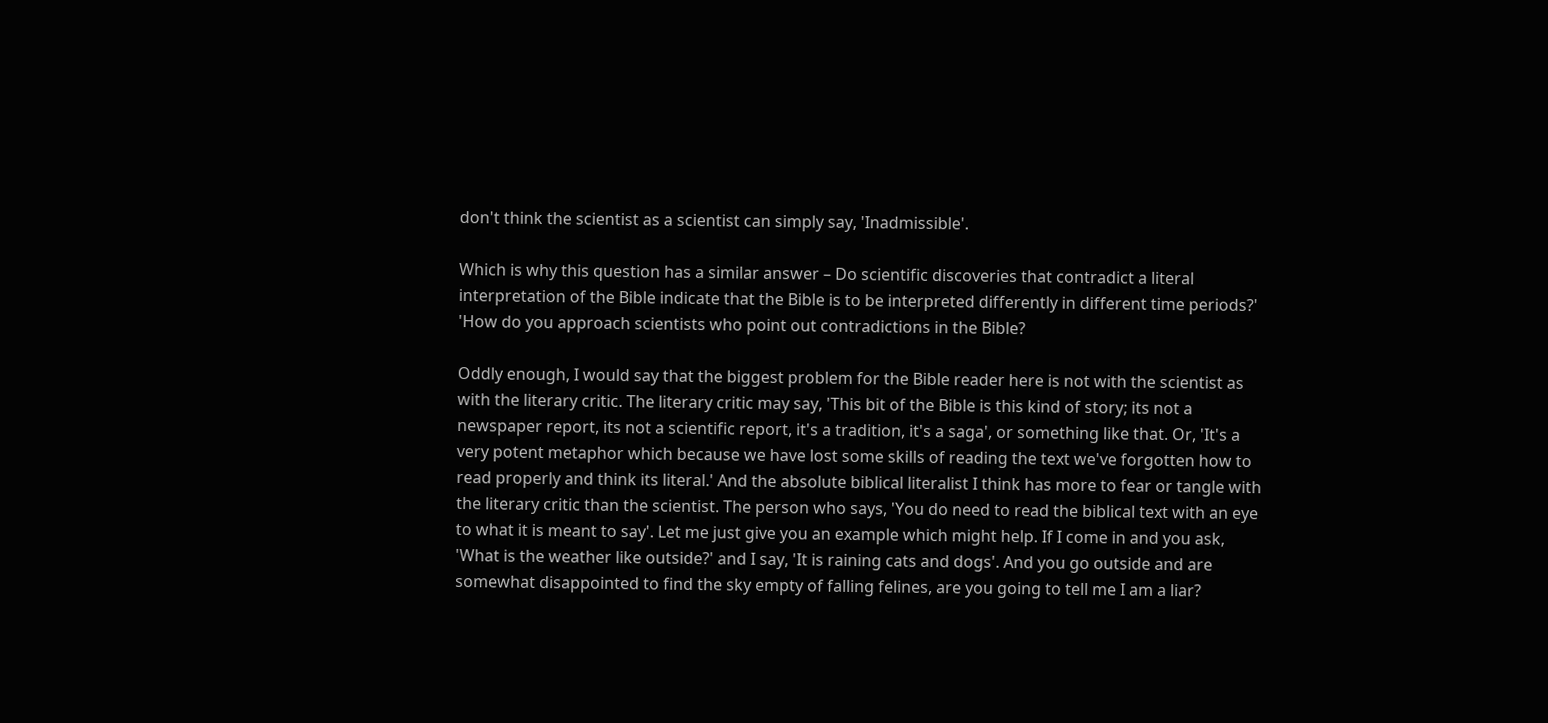don't think the scientist as a scientist can simply say, 'Inadmissible'.

Which is why this question has a similar answer – Do scientific discoveries that contradict a literal interpretation of the Bible indicate that the Bible is to be interpreted differently in different time periods?' 'How do you approach scientists who point out contradictions in the Bible?

Oddly enough, I would say that the biggest problem for the Bible reader here is not with the scientist as with the literary critic. The literary critic may say, 'This bit of the Bible is this kind of story; its not a newspaper report, its not a scientific report, it's a tradition, it's a saga', or something like that. Or, 'It's a very potent metaphor which because we have lost some skills of reading the text we've forgotten how to read properly and think its literal.' And the absolute biblical literalist I think has more to fear or tangle with the literary critic than the scientist. The person who says, 'You do need to read the biblical text with an eye to what it is meant to say'. Let me just give you an example which might help. If I come in and you ask, 'What is the weather like outside?' and I say, 'It is raining cats and dogs'. And you go outside and are somewhat disappointed to find the sky empty of falling felines, are you going to tell me I am a liar?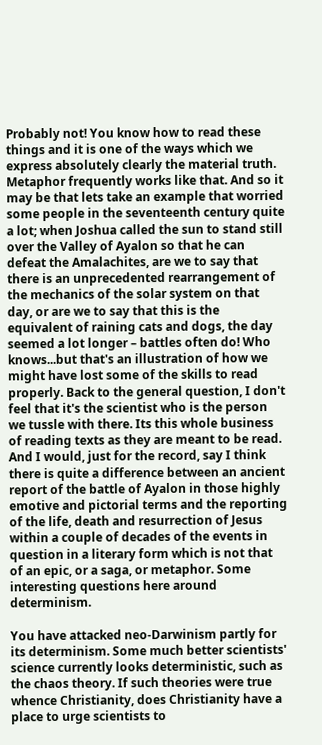Probably not! You know how to read these things and it is one of the ways which we express absolutely clearly the material truth. Metaphor frequently works like that. And so it may be that lets take an example that worried some people in the seventeenth century quite a lot; when Joshua called the sun to stand still over the Valley of Ayalon so that he can defeat the Amalachites, are we to say that there is an unprecedented rearrangement of the mechanics of the solar system on that day, or are we to say that this is the equivalent of raining cats and dogs, the day seemed a lot longer – battles often do! Who knows...but that's an illustration of how we might have lost some of the skills to read properly. Back to the general question, I don't feel that it's the scientist who is the person we tussle with there. Its this whole business of reading texts as they are meant to be read. And I would, just for the record, say I think there is quite a difference between an ancient report of the battle of Ayalon in those highly emotive and pictorial terms and the reporting of the life, death and resurrection of Jesus within a couple of decades of the events in question in a literary form which is not that of an epic, or a saga, or metaphor. Some interesting questions here around determinism.

You have attacked neo-Darwinism partly for its determinism. Some much better scientists' science currently looks deterministic, such as the chaos theory. If such theories were true whence Christianity, does Christianity have a place to urge scientists to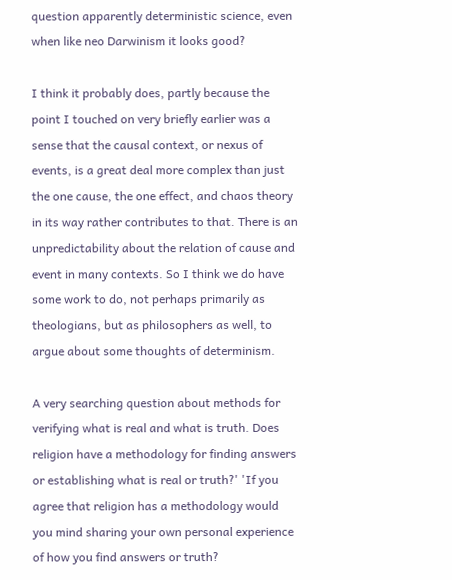question apparently deterministic science, even when like neo Darwinism it looks good?

I think it probably does, partly because the point I touched on very briefly earlier was a sense that the causal context, or nexus of events, is a great deal more complex than just the one cause, the one effect, and chaos theory in its way rather contributes to that. There is an unpredictability about the relation of cause and event in many contexts. So I think we do have some work to do, not perhaps primarily as theologians, but as philosophers as well, to argue about some thoughts of determinism.

A very searching question about methods for verifying what is real and what is truth. Does religion have a methodology for finding answers or establishing what is real or truth?' 'If you agree that religion has a methodology would you mind sharing your own personal experience of how you find answers or truth?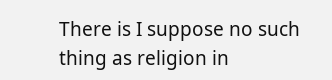There is I suppose no such thing as religion in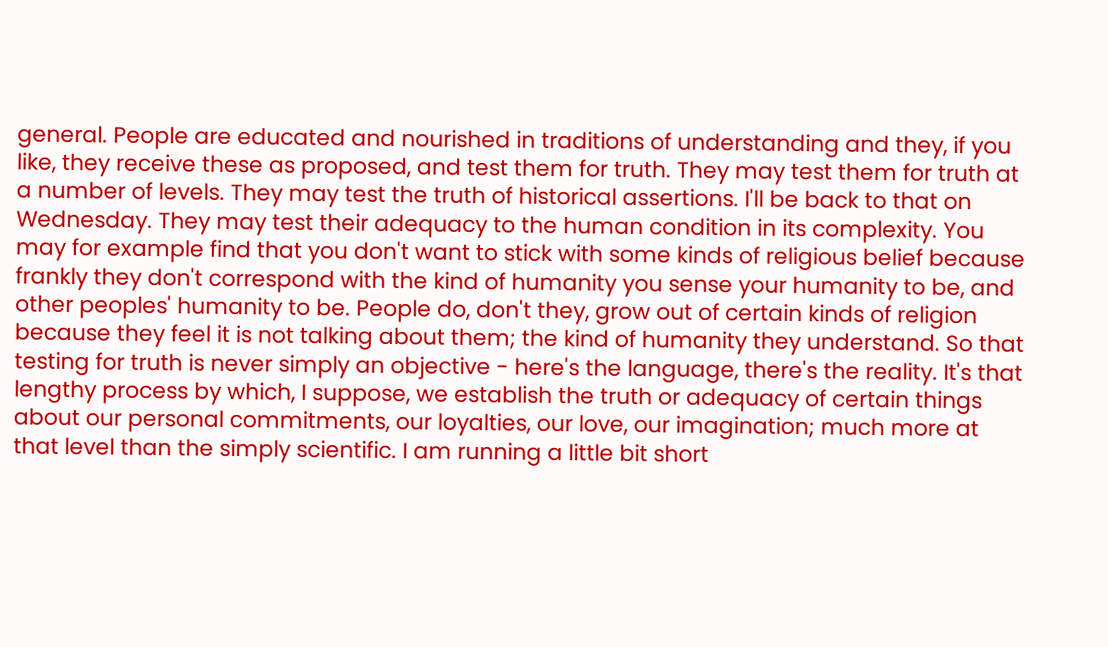general. People are educated and nourished in traditions of understanding and they, if you like, they receive these as proposed, and test them for truth. They may test them for truth at a number of levels. They may test the truth of historical assertions. I'll be back to that on Wednesday. They may test their adequacy to the human condition in its complexity. You may for example find that you don't want to stick with some kinds of religious belief because frankly they don't correspond with the kind of humanity you sense your humanity to be, and other peoples' humanity to be. People do, don't they, grow out of certain kinds of religion because they feel it is not talking about them; the kind of humanity they understand. So that testing for truth is never simply an objective - here's the language, there's the reality. It's that lengthy process by which, I suppose, we establish the truth or adequacy of certain things about our personal commitments, our loyalties, our love, our imagination; much more at that level than the simply scientific. I am running a little bit short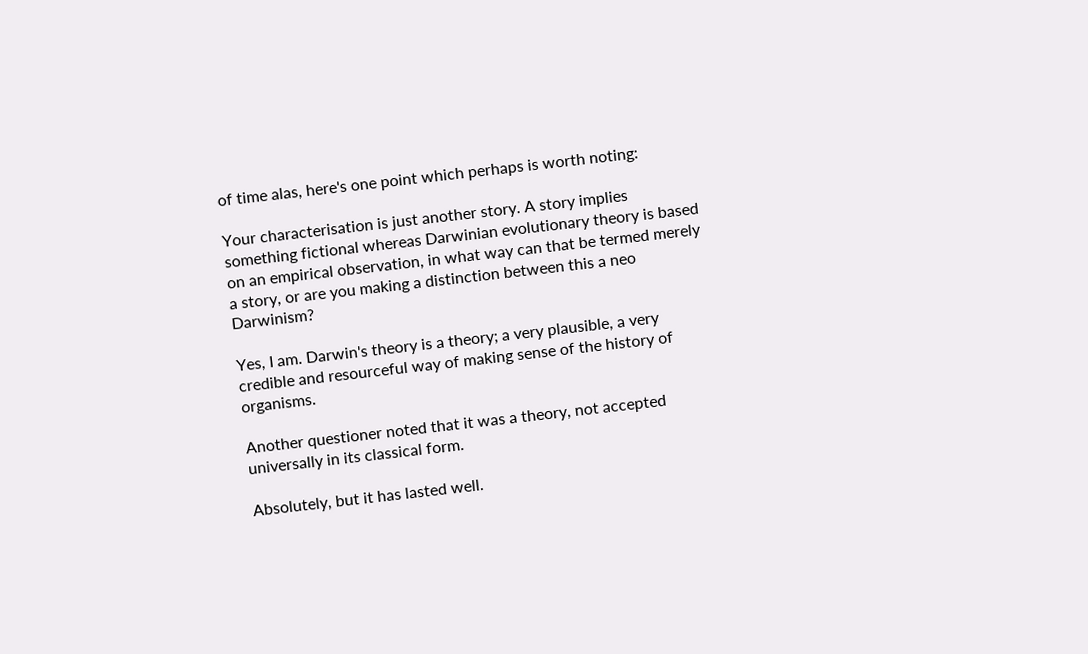of time alas, here's one point which perhaps is worth noting:

Your characterisation is just another story. A story implies something fictional whereas Darwinian evolutionary theory is based on an empirical observation, in what way can that be termed merely a story, or are you making a distinction between this a neo Darwinism?

Yes, I am. Darwin's theory is a theory; a very plausible, a very credible and resourceful way of making sense of the history of organisms.

Another questioner noted that it was a theory, not accepted universally in its classical form.

Absolutely, but it has lasted well.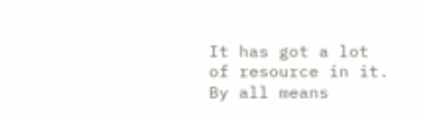It has got a lot of resource in it. By all means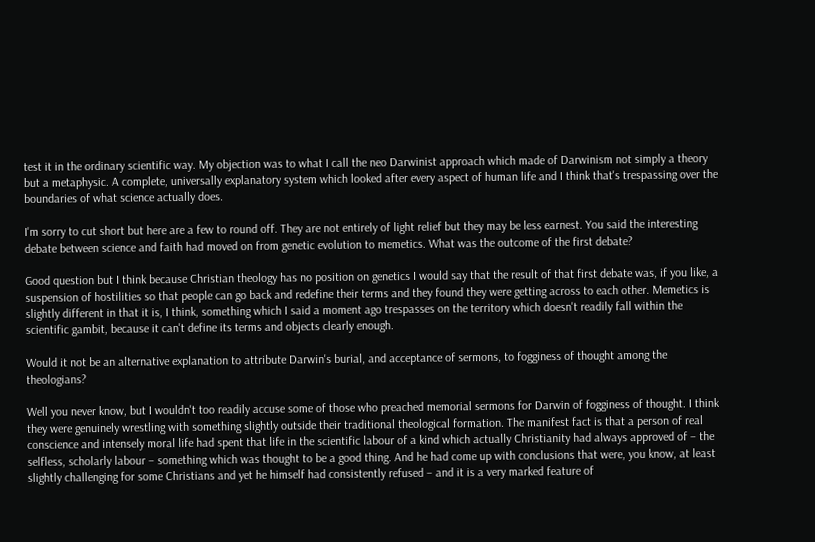test it in the ordinary scientific way. My objection was to what I call the neo Darwinist approach which made of Darwinism not simply a theory but a metaphysic. A complete, universally explanatory system which looked after every aspect of human life and I think that's trespassing over the boundaries of what science actually does.

I'm sorry to cut short but here are a few to round off. They are not entirely of light relief but they may be less earnest. You said the interesting debate between science and faith had moved on from genetic evolution to memetics. What was the outcome of the first debate?

Good question but I think because Christian theology has no position on genetics I would say that the result of that first debate was, if you like, a suspension of hostilities so that people can go back and redefine their terms and they found they were getting across to each other. Memetics is slightly different in that it is, I think, something which I said a moment ago trespasses on the territory which doesn't readily fall within the scientific gambit, because it can't define its terms and objects clearly enough.

Would it not be an alternative explanation to attribute Darwin's burial, and acceptance of sermons, to fogginess of thought among the theologians?

Well you never know, but I wouldn't too readily accuse some of those who preached memorial sermons for Darwin of fogginess of thought. I think they were genuinely wrestling with something slightly outside their traditional theological formation. The manifest fact is that a person of real conscience and intensely moral life had spent that life in the scientific labour of a kind which actually Christianity had always approved of – the selfless, scholarly labour – something which was thought to be a good thing. And he had come up with conclusions that were, you know, at least slightly challenging for some Christians and yet he himself had consistently refused – and it is a very marked feature of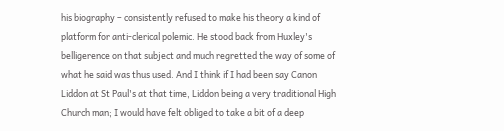his biography – consistently refused to make his theory a kind of platform for anti-clerical polemic. He stood back from Huxley's belligerence on that subject and much regretted the way of some of what he said was thus used. And I think if I had been say Canon Liddon at St Paul's at that time, Liddon being a very traditional High Church man; I would have felt obliged to take a bit of a deep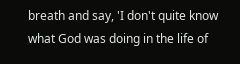breath and say, 'I don't quite know what God was doing in the life of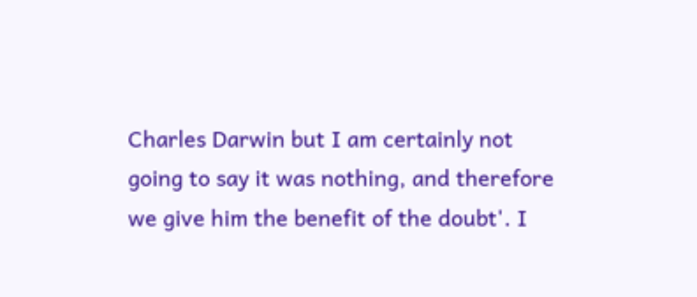Charles Darwin but I am certainly not going to say it was nothing, and therefore we give him the benefit of the doubt'. I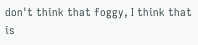don't think that foggy, I think that is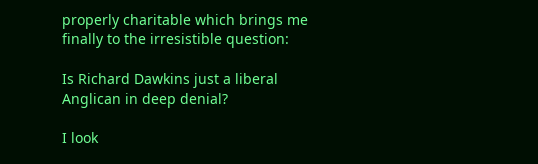properly charitable which brings me finally to the irresistible question:

Is Richard Dawkins just a liberal Anglican in deep denial?

I look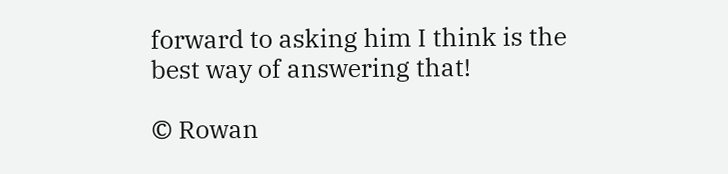forward to asking him I think is the best way of answering that!

© Rowan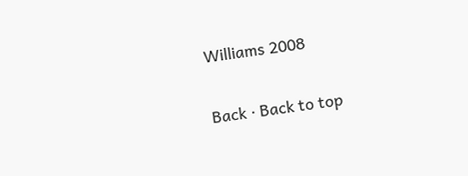Williams 2008

Back · Back to top